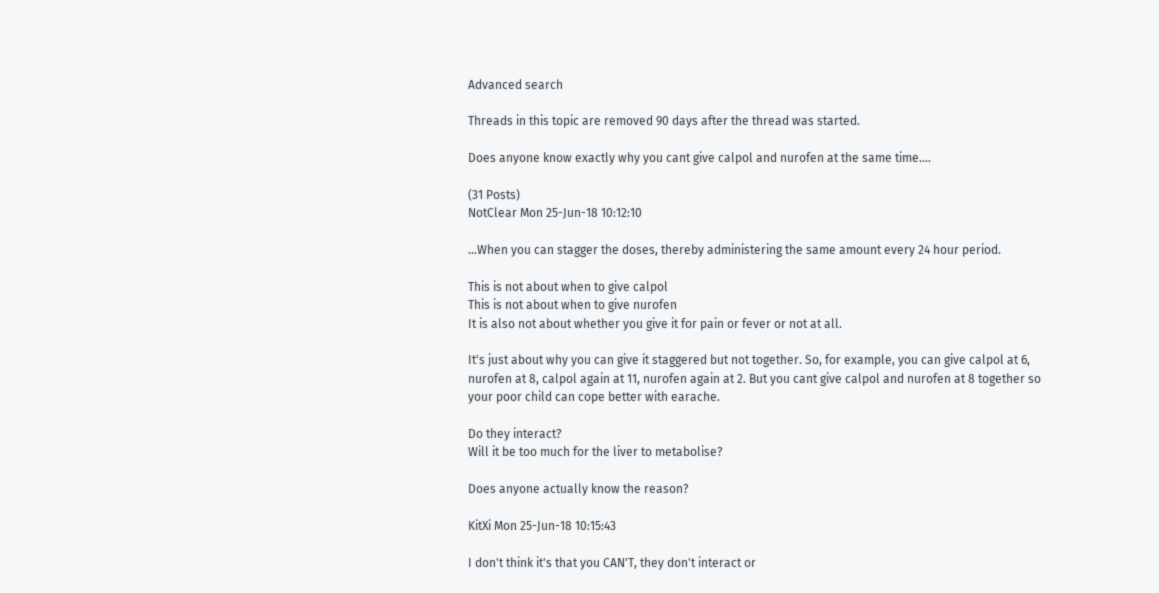Advanced search

Threads in this topic are removed 90 days after the thread was started.

Does anyone know exactly why you cant give calpol and nurofen at the same time....

(31 Posts)
NotClear Mon 25-Jun-18 10:12:10

...When you can stagger the doses, thereby administering the same amount every 24 hour period.

This is not about when to give calpol
This is not about when to give nurofen
It is also not about whether you give it for pain or fever or not at all.

It's just about why you can give it staggered but not together. So, for example, you can give calpol at 6, nurofen at 8, calpol again at 11, nurofen again at 2. But you cant give calpol and nurofen at 8 together so your poor child can cope better with earache.

Do they interact?
Will it be too much for the liver to metabolise?

Does anyone actually know the reason?

KitXi Mon 25-Jun-18 10:15:43

I don't think it's that you CAN'T, they don't interact or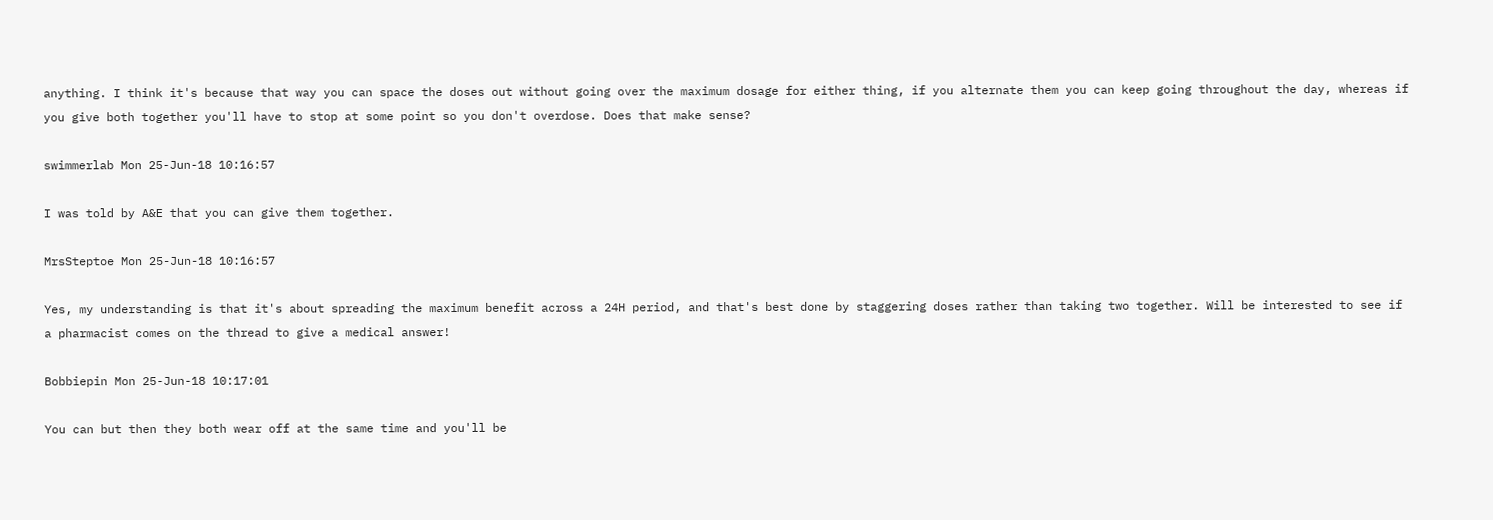anything. I think it's because that way you can space the doses out without going over the maximum dosage for either thing, if you alternate them you can keep going throughout the day, whereas if you give both together you'll have to stop at some point so you don't overdose. Does that make sense?

swimmerlab Mon 25-Jun-18 10:16:57

I was told by A&E that you can give them together.

MrsSteptoe Mon 25-Jun-18 10:16:57

Yes, my understanding is that it's about spreading the maximum benefit across a 24H period, and that's best done by staggering doses rather than taking two together. Will be interested to see if a pharmacist comes on the thread to give a medical answer!

Bobbiepin Mon 25-Jun-18 10:17:01

You can but then they both wear off at the same time and you'll be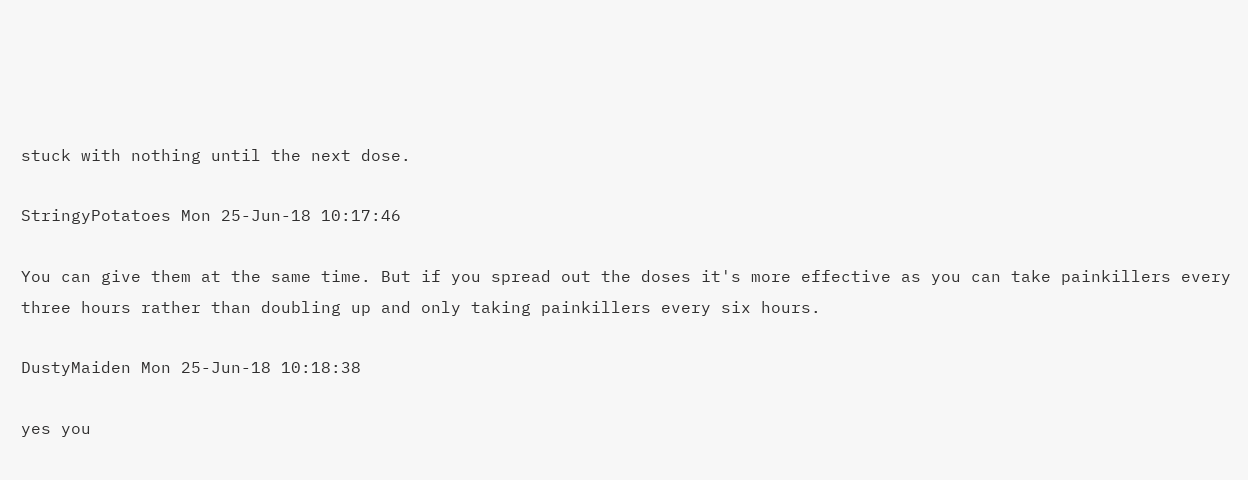stuck with nothing until the next dose.

StringyPotatoes Mon 25-Jun-18 10:17:46

You can give them at the same time. But if you spread out the doses it's more effective as you can take painkillers every three hours rather than doubling up and only taking painkillers every six hours.

DustyMaiden Mon 25-Jun-18 10:18:38

yes you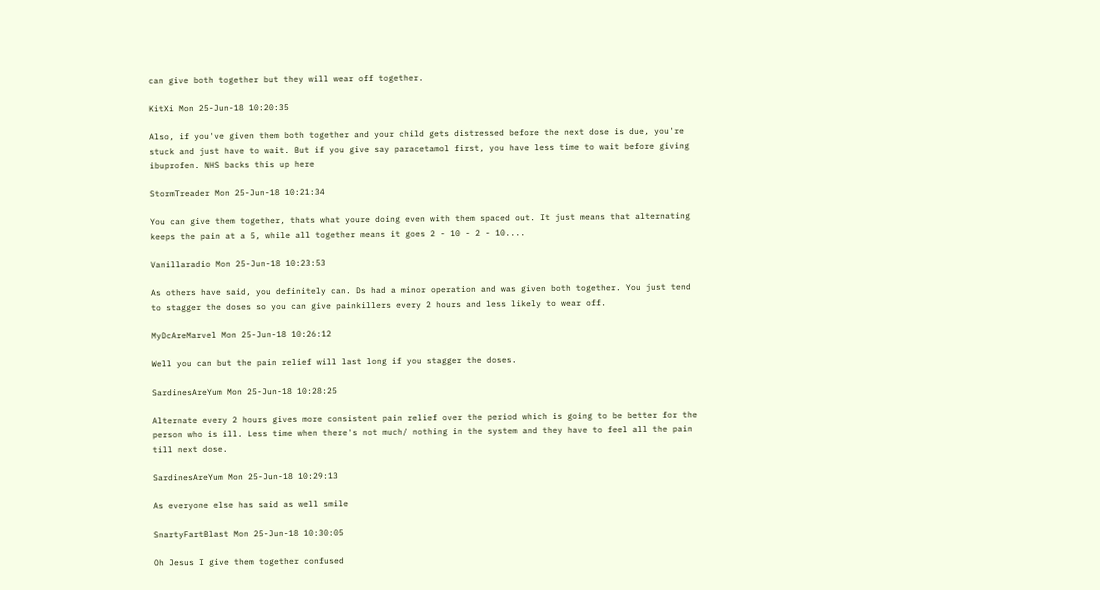can give both together but they will wear off together.

KitXi Mon 25-Jun-18 10:20:35

Also, if you've given them both together and your child gets distressed before the next dose is due, you're stuck and just have to wait. But if you give say paracetamol first, you have less time to wait before giving ibuprofen. NHS backs this up here

StormTreader Mon 25-Jun-18 10:21:34

You can give them together, thats what youre doing even with them spaced out. It just means that alternating keeps the pain at a 5, while all together means it goes 2 - 10 - 2 - 10....

Vanillaradio Mon 25-Jun-18 10:23:53

As others have said, you definitely can. Ds had a minor operation and was given both together. You just tend to stagger the doses so you can give painkillers every 2 hours and less likely to wear off.

MyDcAreMarvel Mon 25-Jun-18 10:26:12

Well you can but the pain relief will last long if you stagger the doses.

SardinesAreYum Mon 25-Jun-18 10:28:25

Alternate every 2 hours gives more consistent pain relief over the period which is going to be better for the person who is ill. Less time when there's not much/ nothing in the system and they have to feel all the pain till next dose.

SardinesAreYum Mon 25-Jun-18 10:29:13

As everyone else has said as well smile

SnartyFartBlast Mon 25-Jun-18 10:30:05

Oh Jesus I give them together confused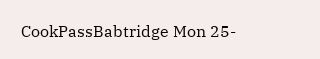CookPassBabtridge Mon 25-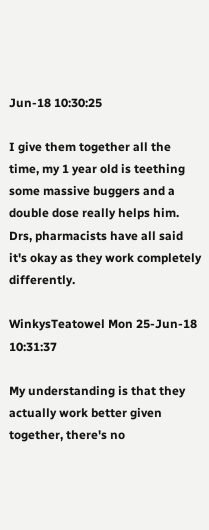Jun-18 10:30:25

I give them together all the time, my 1 year old is teething some massive buggers and a double dose really helps him. Drs, pharmacists have all said it's okay as they work completely differently.

WinkysTeatowel Mon 25-Jun-18 10:31:37

My understanding is that they actually work better given together, there's no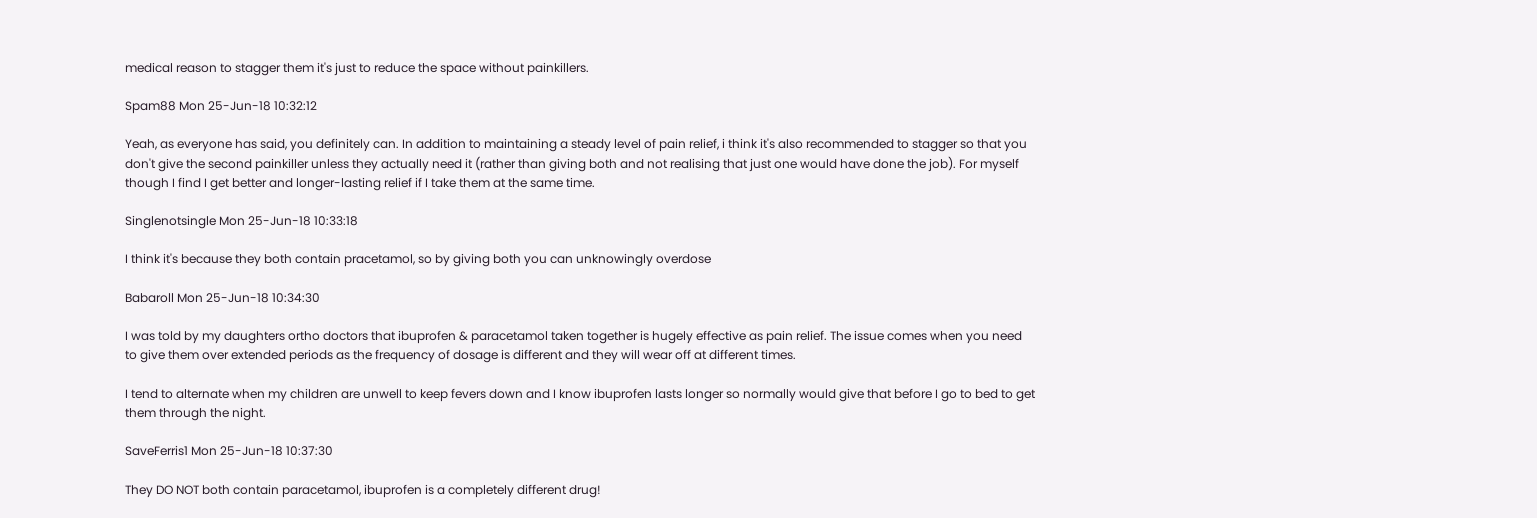medical reason to stagger them it's just to reduce the space without painkillers.

Spam88 Mon 25-Jun-18 10:32:12

Yeah, as everyone has said, you definitely can. In addition to maintaining a steady level of pain relief, i think it's also recommended to stagger so that you don't give the second painkiller unless they actually need it (rather than giving both and not realising that just one would have done the job). For myself though I find I get better and longer-lasting relief if I take them at the same time.

Singlenotsingle Mon 25-Jun-18 10:33:18

I think it's because they both contain pracetamol, so by giving both you can unknowingly overdose

Babaroll Mon 25-Jun-18 10:34:30

I was told by my daughters ortho doctors that ibuprofen & paracetamol taken together is hugely effective as pain relief. The issue comes when you need to give them over extended periods as the frequency of dosage is different and they will wear off at different times.

I tend to alternate when my children are unwell to keep fevers down and I know ibuprofen lasts longer so normally would give that before I go to bed to get them through the night.

SaveFerris1 Mon 25-Jun-18 10:37:30

They DO NOT both contain paracetamol, ibuprofen is a completely different drug!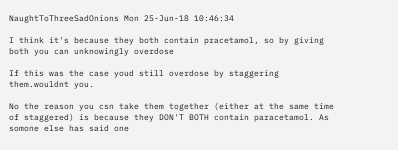NaughtToThreeSadOnions Mon 25-Jun-18 10:46:34

I think it's because they both contain pracetamol, so by giving both you can unknowingly overdose

If this was the case youd still overdose by staggering them.wouldnt you.

No the reason you csn take them together (either at the same time of staggered) is because they DON'T BOTH contain paracetamol. As somone else has said one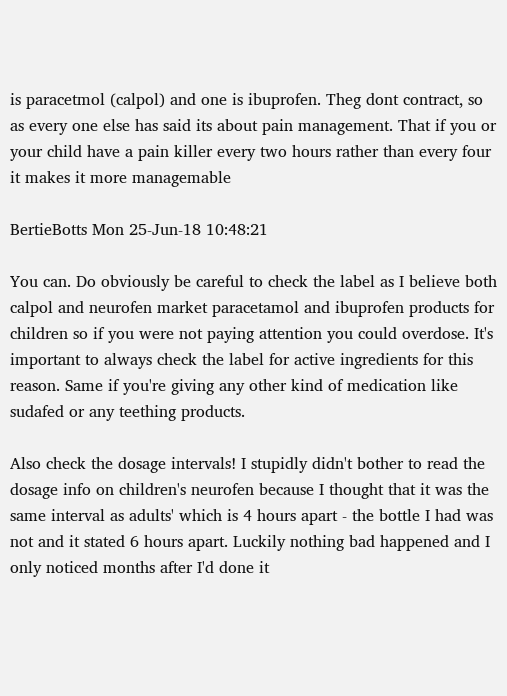is paracetmol (calpol) and one is ibuprofen. Theg dont contract, so as every one else has said its about pain management. That if you or your child have a pain killer every two hours rather than every four it makes it more managemable

BertieBotts Mon 25-Jun-18 10:48:21

You can. Do obviously be careful to check the label as I believe both calpol and neurofen market paracetamol and ibuprofen products for children so if you were not paying attention you could overdose. It's important to always check the label for active ingredients for this reason. Same if you're giving any other kind of medication like sudafed or any teething products.

Also check the dosage intervals! I stupidly didn't bother to read the dosage info on children's neurofen because I thought that it was the same interval as adults' which is 4 hours apart - the bottle I had was not and it stated 6 hours apart. Luckily nothing bad happened and I only noticed months after I'd done it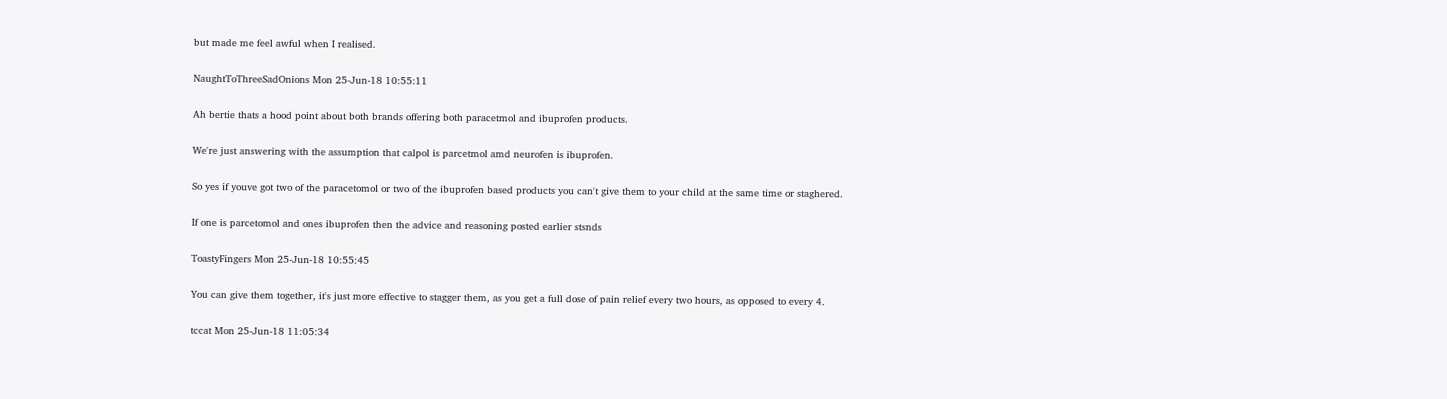but made me feel awful when I realised.

NaughtToThreeSadOnions Mon 25-Jun-18 10:55:11

Ah bertie thats a hood point about both brands offering both paracetmol and ibuprofen products.

We're just answering with the assumption that calpol is parcetmol amd neurofen is ibuprofen.

So yes if youve got two of the paracetomol or two of the ibuprofen based products you can't give them to your child at the same time or staghered.

If one is parcetomol and ones ibuprofen then the advice and reasoning posted earlier stsnds

ToastyFingers Mon 25-Jun-18 10:55:45

You can give them together, it's just more effective to stagger them, as you get a full dose of pain relief every two hours, as opposed to every 4.

tccat Mon 25-Jun-18 11:05:34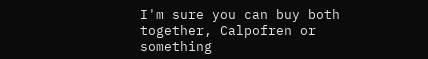I'm sure you can buy both together, Calpofren or something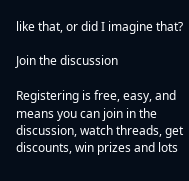like that, or did I imagine that?

Join the discussion

Registering is free, easy, and means you can join in the discussion, watch threads, get discounts, win prizes and lots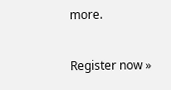more.

Register now »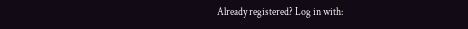Already registered? Log in with: